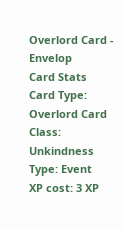Overlord Card - Envelop
Card Stats
Card Type: Overlord Card
Class: Unkindness
Type: Event
XP cost: 3 XP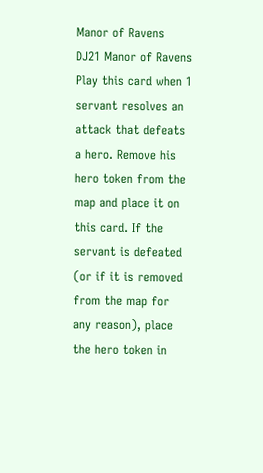Manor of Ravens
DJ21 Manor of Ravens
Play this card when 1 servant resolves an attack that defeats a hero. Remove his hero token from the map and place it on this card. If the servant is defeated (or if it is removed from the map for any reason), place the hero token in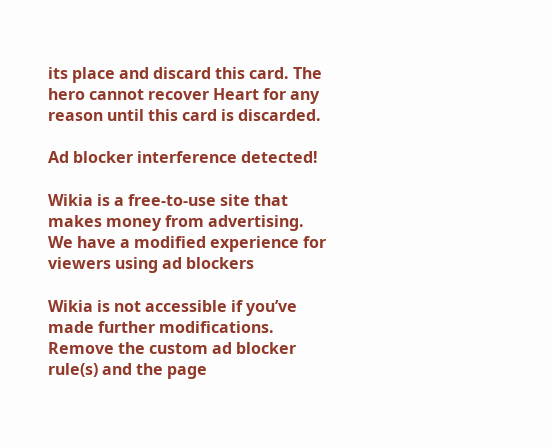its place and discard this card. The hero cannot recover Heart for any reason until this card is discarded.

Ad blocker interference detected!

Wikia is a free-to-use site that makes money from advertising. We have a modified experience for viewers using ad blockers

Wikia is not accessible if you’ve made further modifications. Remove the custom ad blocker rule(s) and the page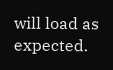will load as expected.